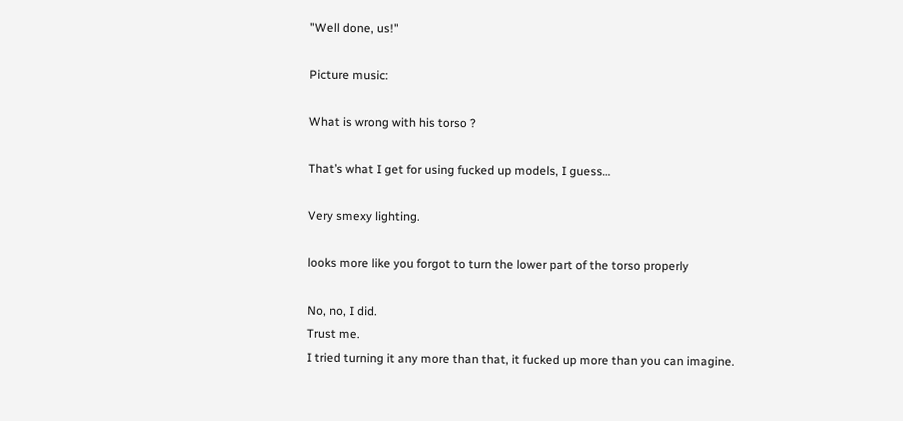"Well done, us!"

Picture music:

What is wrong with his torso ?

That’s what I get for using fucked up models, I guess…

Very smexy lighting.

looks more like you forgot to turn the lower part of the torso properly

No, no, I did.
Trust me.
I tried turning it any more than that, it fucked up more than you can imagine.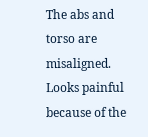The abs and torso are misaligned. Looks painful because of the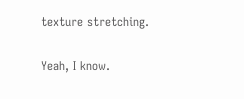texture stretching.

Yeah, I know.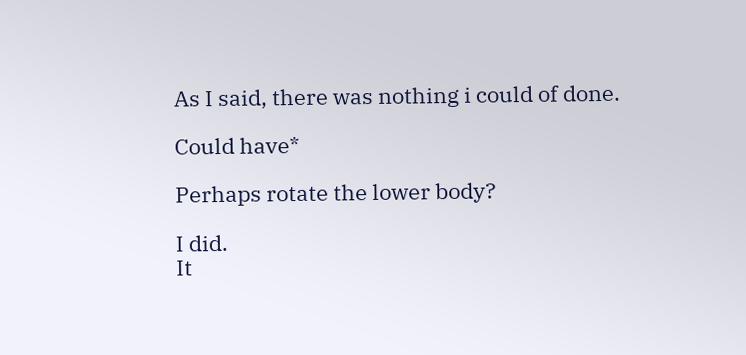As I said, there was nothing i could of done.

Could have*

Perhaps rotate the lower body?

I did.
It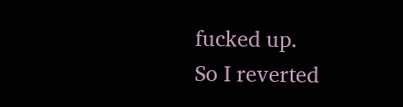fucked up.
So I reverted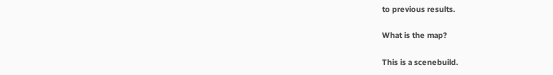to previous results.

What is the map?

This is a scenebuild.